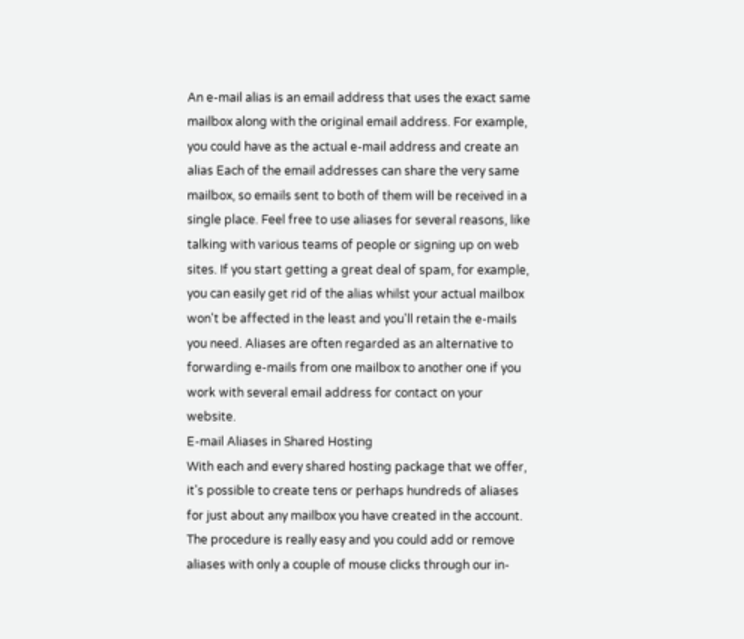An e-mail alias is an email address that uses the exact same mailbox along with the original email address. For example, you could have as the actual e-mail address and create an alias Each of the email addresses can share the very same mailbox, so emails sent to both of them will be received in a single place. Feel free to use aliases for several reasons, like talking with various teams of people or signing up on web sites. If you start getting a great deal of spam, for example, you can easily get rid of the alias whilst your actual mailbox won't be affected in the least and you'll retain the e-mails you need. Aliases are often regarded as an alternative to forwarding e-mails from one mailbox to another one if you work with several email address for contact on your website.
E-mail Aliases in Shared Hosting
With each and every shared hosting package that we offer, it's possible to create tens or perhaps hundreds of aliases for just about any mailbox you have created in the account. The procedure is really easy and you could add or remove aliases with only a couple of mouse clicks through our in-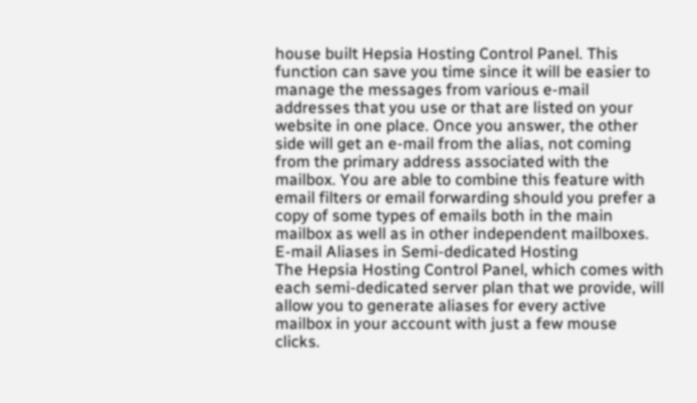house built Hepsia Hosting Control Panel. This function can save you time since it will be easier to manage the messages from various e-mail addresses that you use or that are listed on your website in one place. Once you answer, the other side will get an e-mail from the alias, not coming from the primary address associated with the mailbox. You are able to combine this feature with email filters or email forwarding should you prefer a copy of some types of emails both in the main mailbox as well as in other independent mailboxes.
E-mail Aliases in Semi-dedicated Hosting
The Hepsia Hosting Control Panel, which comes with each semi-dedicated server plan that we provide, will allow you to generate aliases for every active mailbox in your account with just a few mouse clicks.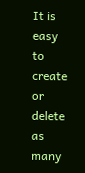It is easy to create or delete as many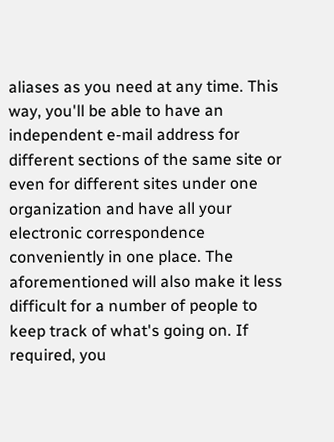aliases as you need at any time. This way, you'll be able to have an independent e-mail address for different sections of the same site or even for different sites under one organization and have all your electronic correspondence conveniently in one place. The aforementioned will also make it less difficult for a number of people to keep track of what's going on. If required, you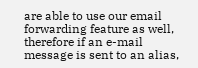are able to use our email forwarding feature as well, therefore if an e-mail message is sent to an alias,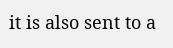it is also sent to a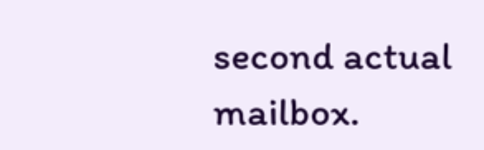second actual mailbox.